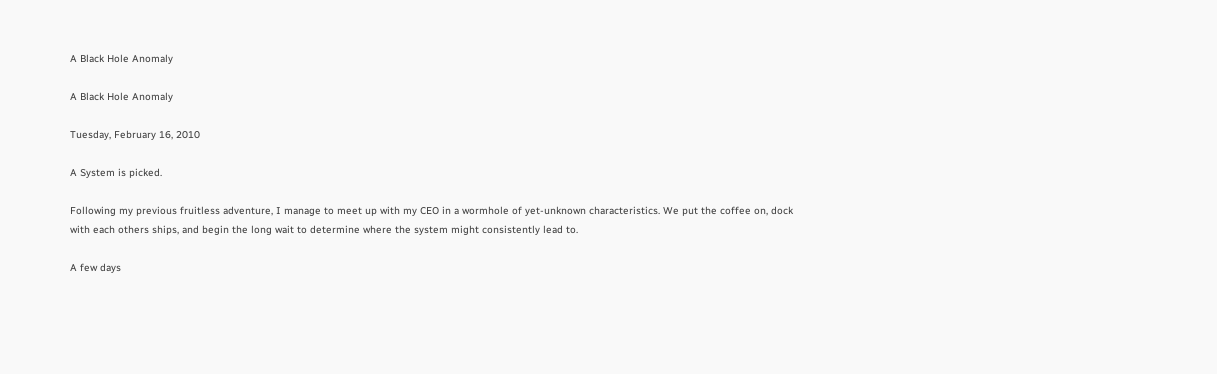A Black Hole Anomaly

A Black Hole Anomaly

Tuesday, February 16, 2010

A System is picked.

Following my previous fruitless adventure, I manage to meet up with my CEO in a wormhole of yet-unknown characteristics. We put the coffee on, dock with each others ships, and begin the long wait to determine where the system might consistently lead to.

A few days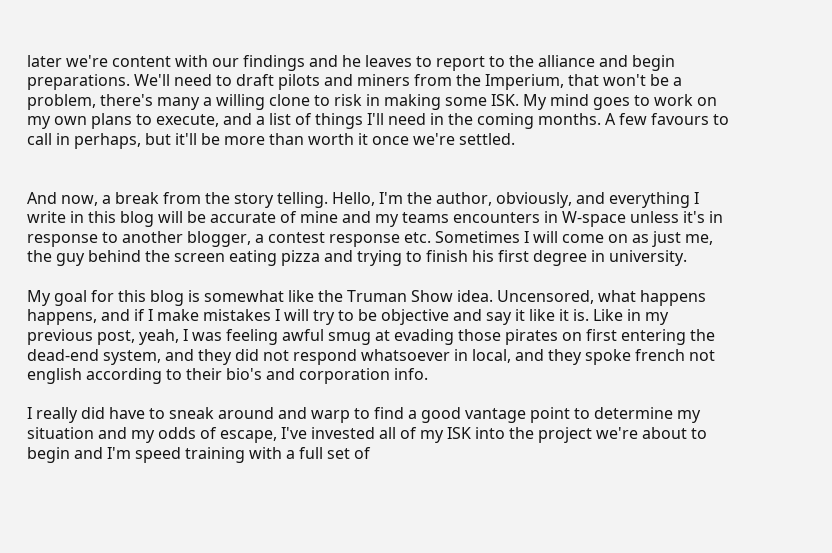later we're content with our findings and he leaves to report to the alliance and begin preparations. We'll need to draft pilots and miners from the Imperium, that won't be a problem, there's many a willing clone to risk in making some ISK. My mind goes to work on my own plans to execute, and a list of things I'll need in the coming months. A few favours to call in perhaps, but it'll be more than worth it once we're settled.


And now, a break from the story telling. Hello, I'm the author, obviously, and everything I write in this blog will be accurate of mine and my teams encounters in W-space unless it's in response to another blogger, a contest response etc. Sometimes I will come on as just me, the guy behind the screen eating pizza and trying to finish his first degree in university.

My goal for this blog is somewhat like the Truman Show idea. Uncensored, what happens happens, and if I make mistakes I will try to be objective and say it like it is. Like in my previous post, yeah, I was feeling awful smug at evading those pirates on first entering the dead-end system, and they did not respond whatsoever in local, and they spoke french not english according to their bio's and corporation info.

I really did have to sneak around and warp to find a good vantage point to determine my situation and my odds of escape, I've invested all of my ISK into the project we're about to begin and I'm speed training with a full set of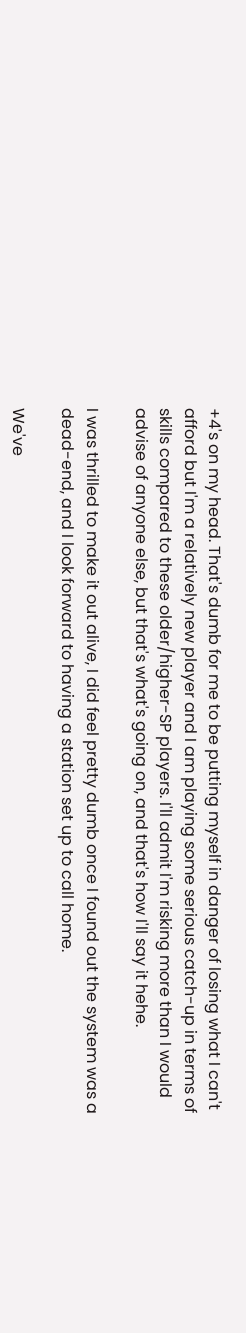+4's on my head. That's dumb for me to be putting myself in danger of losing what I can't afford but I'm a relatively new player and I am playing some serious catch-up in terms of skills compared to these older/higher-SP players. I'll admit I'm risking more than I would advise of anyone else, but that's what's going on, and that's how I'll say it hehe.

I was thrilled to make it out alive, I did feel pretty dumb once I found out the system was a dead-end, and I look forward to having a station set up to call home.

We've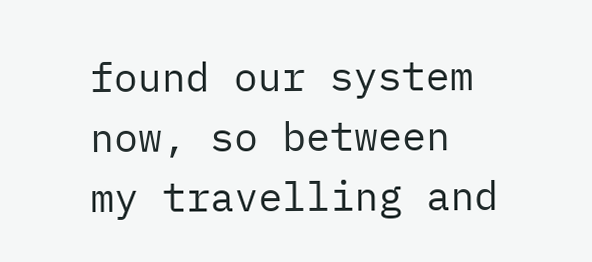found our system now, so between my travelling and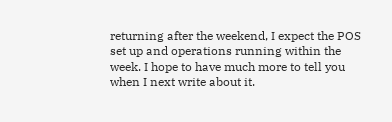returning after the weekend, I expect the POS set up and operations running within the week. I hope to have much more to tell you when I next write about it.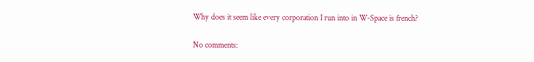Why does it seem like every corporation I run into in W-Space is french?

No comments: